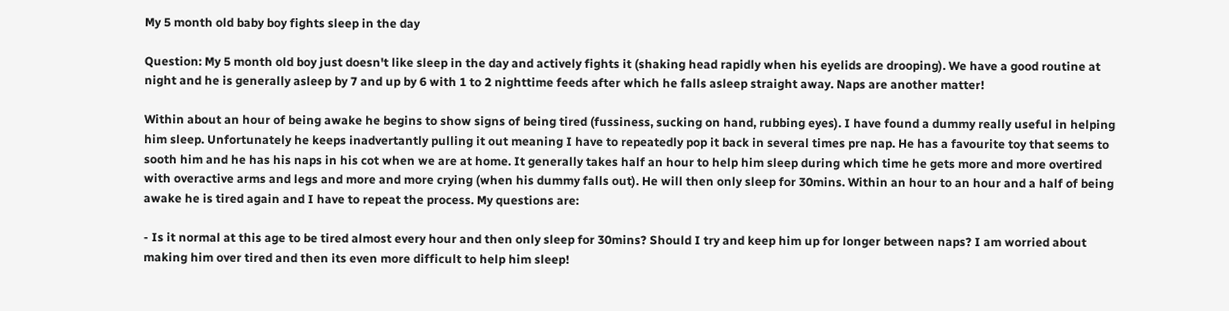My 5 month old baby boy fights sleep in the day

Question: My 5 month old boy just doesn't like sleep in the day and actively fights it (shaking head rapidly when his eyelids are drooping). We have a good routine at night and he is generally asleep by 7 and up by 6 with 1 to 2 nighttime feeds after which he falls asleep straight away. Naps are another matter!

Within about an hour of being awake he begins to show signs of being tired (fussiness, sucking on hand, rubbing eyes). I have found a dummy really useful in helping him sleep. Unfortunately he keeps inadvertantly pulling it out meaning I have to repeatedly pop it back in several times pre nap. He has a favourite toy that seems to sooth him and he has his naps in his cot when we are at home. It generally takes half an hour to help him sleep during which time he gets more and more overtired with overactive arms and legs and more and more crying (when his dummy falls out). He will then only sleep for 30mins. Within an hour to an hour and a half of being awake he is tired again and I have to repeat the process. My questions are:

- Is it normal at this age to be tired almost every hour and then only sleep for 30mins? Should I try and keep him up for longer between naps? I am worried about making him over tired and then its even more difficult to help him sleep!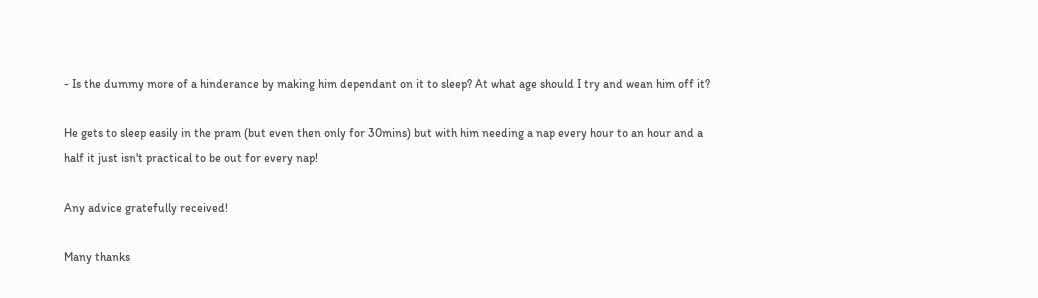- Is the dummy more of a hinderance by making him dependant on it to sleep? At what age should I try and wean him off it?

He gets to sleep easily in the pram (but even then only for 30mins) but with him needing a nap every hour to an hour and a half it just isn't practical to be out for every nap!

Any advice gratefully received!

Many thanks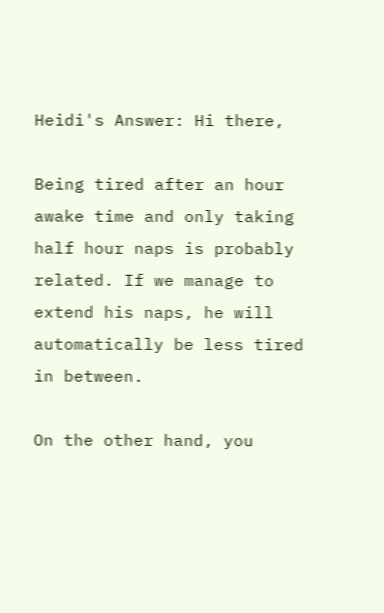Heidi's Answer: Hi there,

Being tired after an hour awake time and only taking half hour naps is probably related. If we manage to extend his naps, he will automatically be less tired in between.

On the other hand, you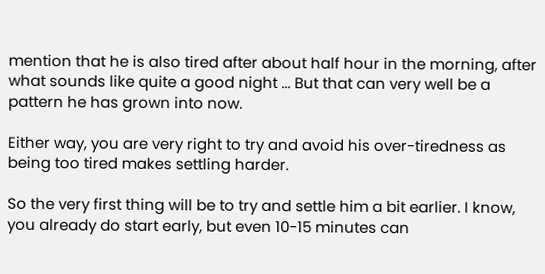mention that he is also tired after about half hour in the morning, after what sounds like quite a good night ... But that can very well be a pattern he has grown into now.

Either way, you are very right to try and avoid his over-tiredness as being too tired makes settling harder.

So the very first thing will be to try and settle him a bit earlier. I know, you already do start early, but even 10-15 minutes can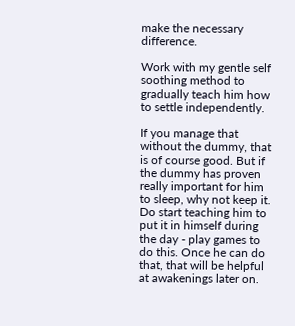make the necessary difference.

Work with my gentle self soothing method to gradually teach him how to settle independently.

If you manage that without the dummy, that is of course good. But if the dummy has proven really important for him to sleep, why not keep it. Do start teaching him to put it in himself during the day - play games to do this. Once he can do that, that will be helpful at awakenings later on.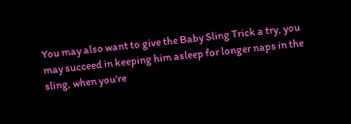You may also want to give the Baby Sling Trick a try, you may succeed in keeping him asleep for longer naps in the sling, when you're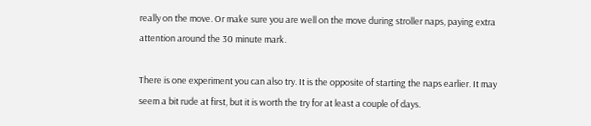really on the move. Or make sure you are well on the move during stroller naps, paying extra attention around the 30 minute mark.

There is one experiment you can also try. It is the opposite of starting the naps earlier. It may seem a bit rude at first, but it is worth the try for at least a couple of days.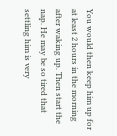You would then keep him up for at least 2 hours in the morning after waking up. Then start the nap. He may be so tired that settling him is very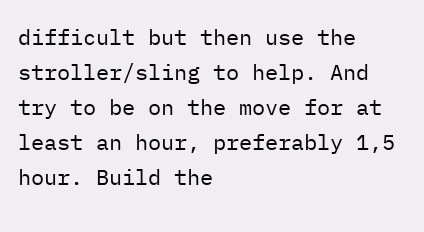difficult but then use the stroller/sling to help. And try to be on the move for at least an hour, preferably 1,5 hour. Build the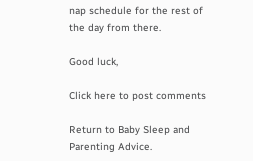nap schedule for the rest of the day from there.

Good luck,

Click here to post comments

Return to Baby Sleep and Parenting Advice.